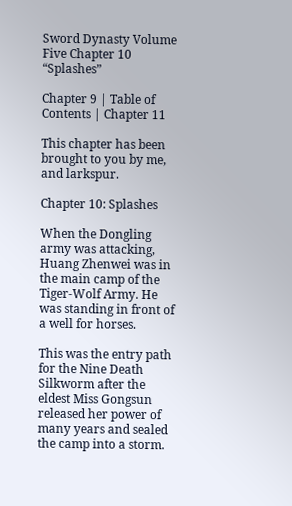Sword Dynasty Volume Five Chapter 10 “Splashes”

Chapter 9 | Table of Contents | Chapter 11

This chapter has been brought to you by me, and larkspur.

Chapter 10: Splashes

When the Dongling army was attacking, Huang Zhenwei was in the main camp of the Tiger-Wolf Army. He was standing in front of a well for horses.

This was the entry path for the Nine Death Silkworm after the eldest Miss Gongsun released her power of many years and sealed the camp into a storm.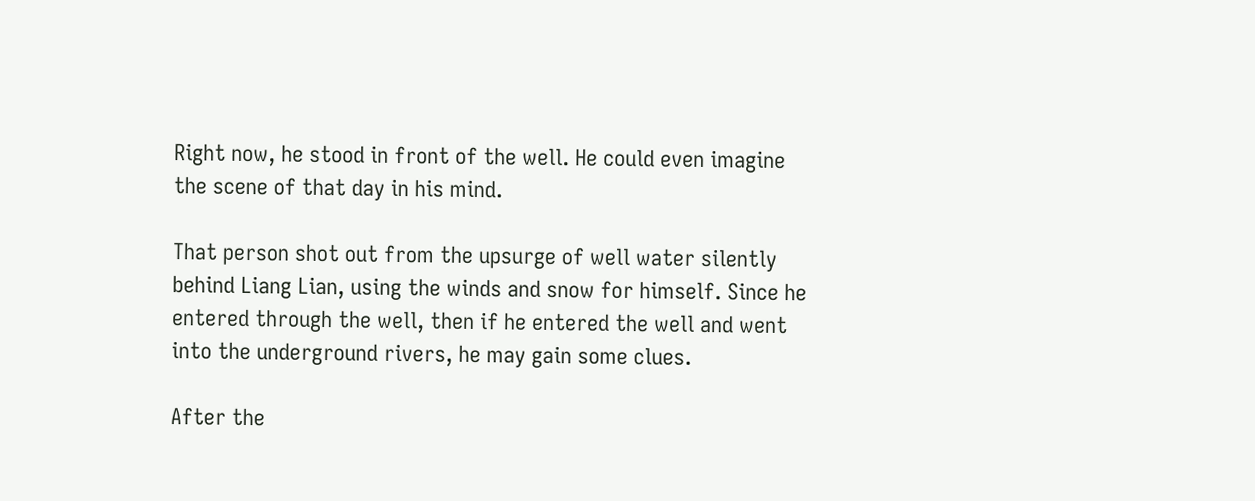Right now, he stood in front of the well. He could even imagine the scene of that day in his mind.

That person shot out from the upsurge of well water silently behind Liang Lian, using the winds and snow for himself. Since he entered through the well, then if he entered the well and went into the underground rivers, he may gain some clues.

After the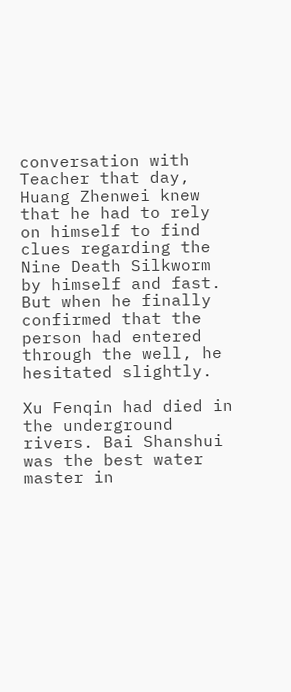conversation with Teacher that day, Huang Zhenwei knew that he had to rely on himself to find clues regarding the Nine Death Silkworm by himself and fast. But when he finally confirmed that the person had entered through the well, he hesitated slightly.

Xu Fenqin had died in the underground rivers. Bai Shanshui was the best water master in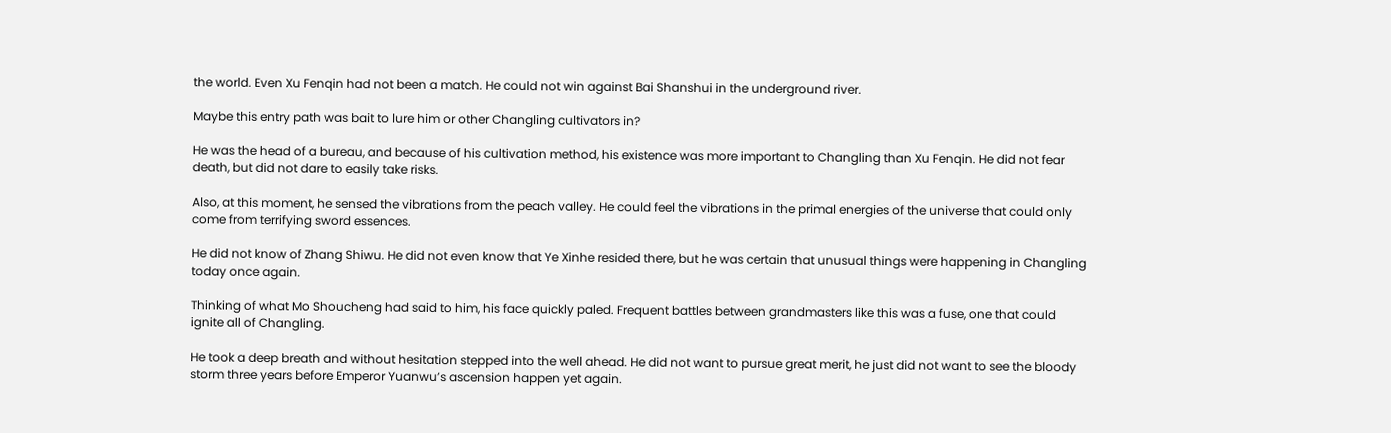the world. Even Xu Fenqin had not been a match. He could not win against Bai Shanshui in the underground river.

Maybe this entry path was bait to lure him or other Changling cultivators in?

He was the head of a bureau, and because of his cultivation method, his existence was more important to Changling than Xu Fenqin. He did not fear death, but did not dare to easily take risks.

Also, at this moment, he sensed the vibrations from the peach valley. He could feel the vibrations in the primal energies of the universe that could only come from terrifying sword essences.

He did not know of Zhang Shiwu. He did not even know that Ye Xinhe resided there, but he was certain that unusual things were happening in Changling today once again.

Thinking of what Mo Shoucheng had said to him, his face quickly paled. Frequent battles between grandmasters like this was a fuse, one that could ignite all of Changling.

He took a deep breath and without hesitation stepped into the well ahead. He did not want to pursue great merit, he just did not want to see the bloody storm three years before Emperor Yuanwu’s ascension happen yet again.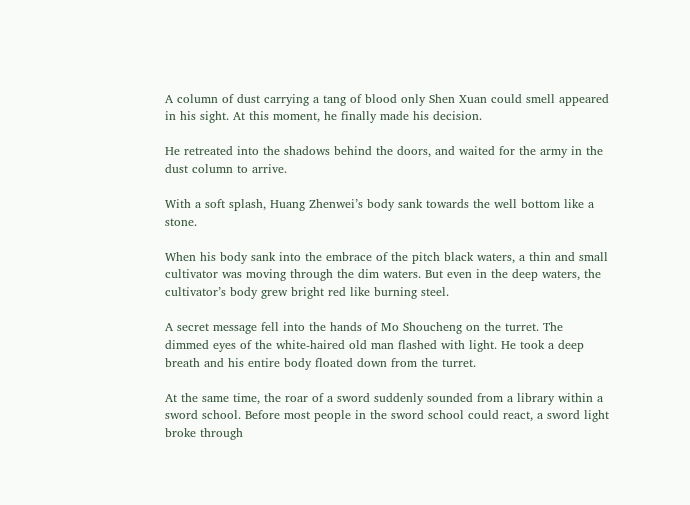A column of dust carrying a tang of blood only Shen Xuan could smell appeared in his sight. At this moment, he finally made his decision.

He retreated into the shadows behind the doors, and waited for the army in the dust column to arrive.

With a soft splash, Huang Zhenwei’s body sank towards the well bottom like a stone.

When his body sank into the embrace of the pitch black waters, a thin and small cultivator was moving through the dim waters. But even in the deep waters, the cultivator’s body grew bright red like burning steel.

A secret message fell into the hands of Mo Shoucheng on the turret. The dimmed eyes of the white-haired old man flashed with light. He took a deep breath and his entire body floated down from the turret.

At the same time, the roar of a sword suddenly sounded from a library within a sword school. Before most people in the sword school could react, a sword light broke through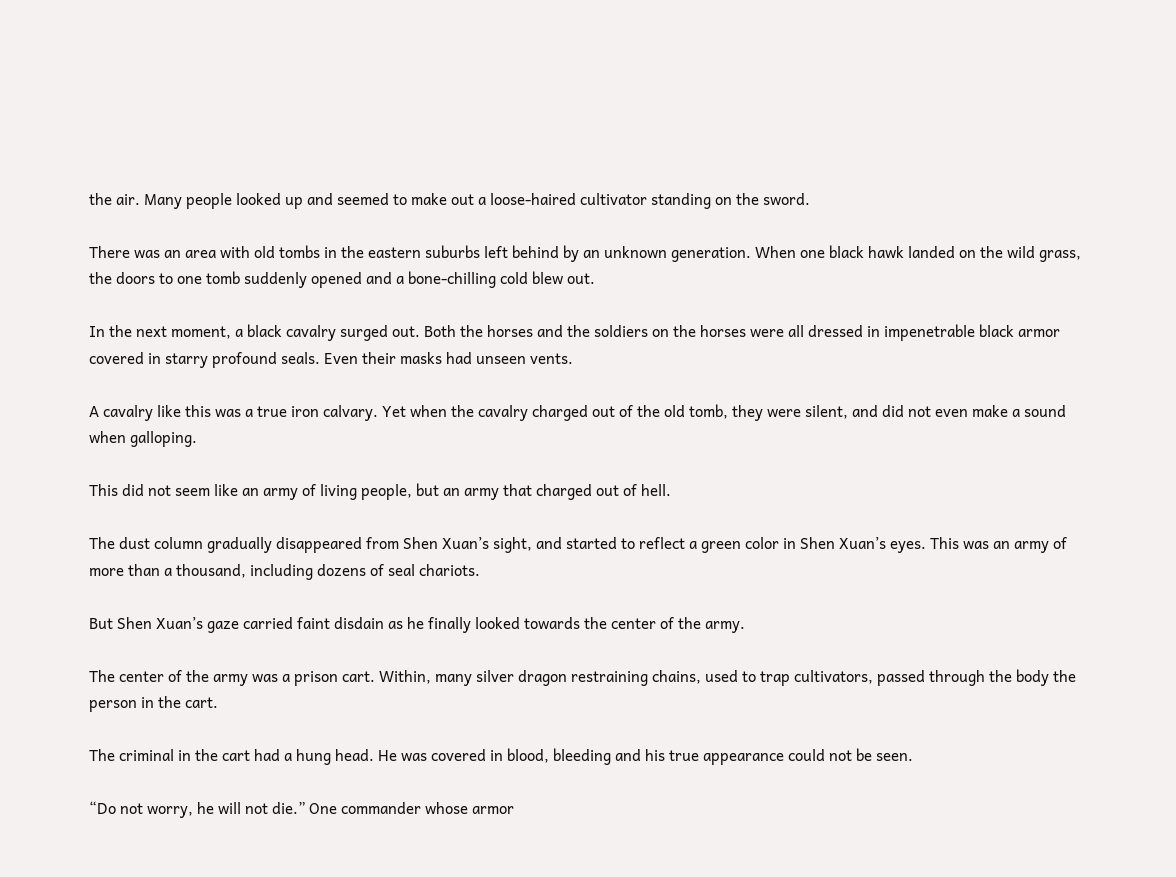the air. Many people looked up and seemed to make out a loose-haired cultivator standing on the sword.

There was an area with old tombs in the eastern suburbs left behind by an unknown generation. When one black hawk landed on the wild grass, the doors to one tomb suddenly opened and a bone-chilling cold blew out.

In the next moment, a black cavalry surged out. Both the horses and the soldiers on the horses were all dressed in impenetrable black armor covered in starry profound seals. Even their masks had unseen vents.

A cavalry like this was a true iron calvary. Yet when the cavalry charged out of the old tomb, they were silent, and did not even make a sound when galloping.

This did not seem like an army of living people, but an army that charged out of hell.

The dust column gradually disappeared from Shen Xuan’s sight, and started to reflect a green color in Shen Xuan’s eyes. This was an army of more than a thousand, including dozens of seal chariots.

But Shen Xuan’s gaze carried faint disdain as he finally looked towards the center of the army.

The center of the army was a prison cart. Within, many silver dragon restraining chains, used to trap cultivators, passed through the body the person in the cart.

The criminal in the cart had a hung head. He was covered in blood, bleeding and his true appearance could not be seen.

“Do not worry, he will not die.” One commander whose armor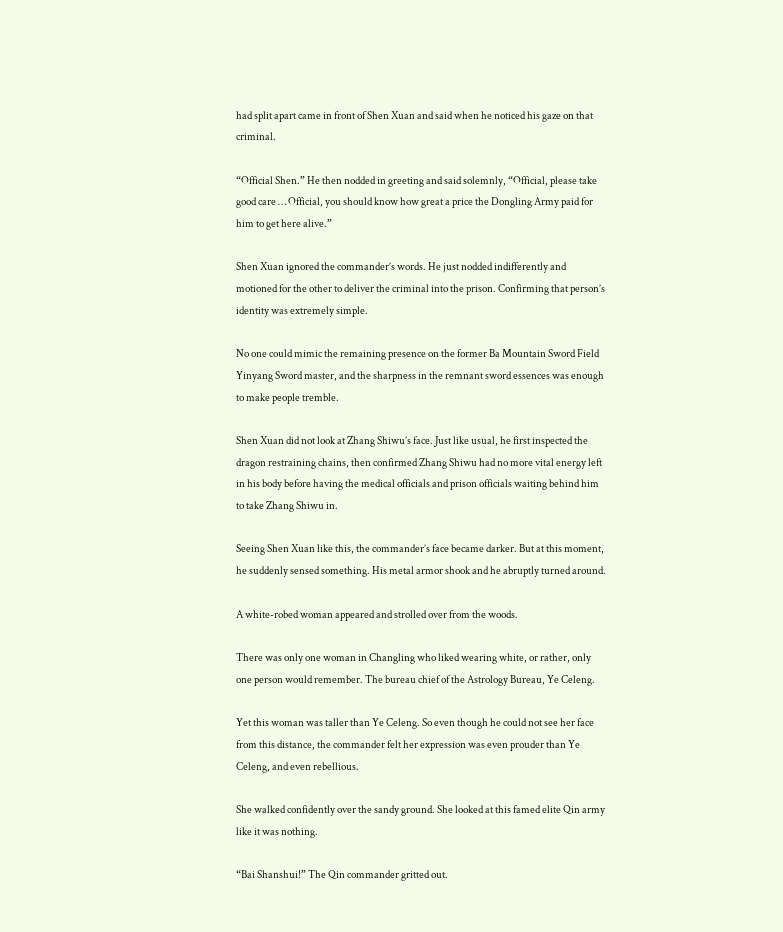had split apart came in front of Shen Xuan and said when he noticed his gaze on that criminal.

“Official Shen.” He then nodded in greeting and said solemnly, “Official, please take good care … Official, you should know how great a price the Dongling Army paid for him to get here alive.”

Shen Xuan ignored the commander’s words. He just nodded indifferently and motioned for the other to deliver the criminal into the prison. Confirming that person’s identity was extremely simple.

No one could mimic the remaining presence on the former Ba Mountain Sword Field Yinyang Sword master, and the sharpness in the remnant sword essences was enough to make people tremble.

Shen Xuan did not look at Zhang Shiwu’s face. Just like usual, he first inspected the dragon restraining chains, then confirmed Zhang Shiwu had no more vital energy left in his body before having the medical officials and prison officials waiting behind him to take Zhang Shiwu in.

Seeing Shen Xuan like this, the commander’s face became darker. But at this moment, he suddenly sensed something. His metal armor shook and he abruptly turned around.

A white-robed woman appeared and strolled over from the woods.

There was only one woman in Changling who liked wearing white, or rather, only one person would remember. The bureau chief of the Astrology Bureau, Ye Celeng.

Yet this woman was taller than Ye Celeng. So even though he could not see her face from this distance, the commander felt her expression was even prouder than Ye Celeng, and even rebellious.

She walked confidently over the sandy ground. She looked at this famed elite Qin army like it was nothing.

“Bai Shanshui!” The Qin commander gritted out.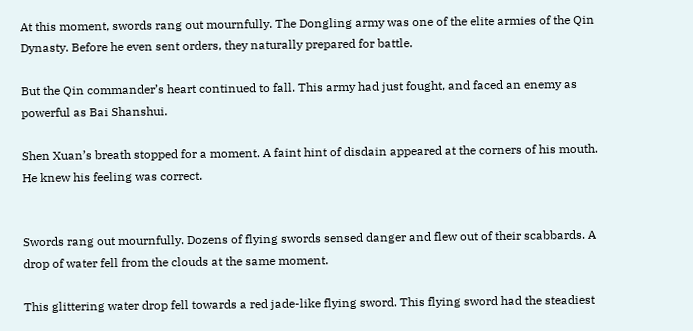At this moment, swords rang out mournfully. The Dongling army was one of the elite armies of the Qin Dynasty. Before he even sent orders, they naturally prepared for battle.

But the Qin commander’s heart continued to fall. This army had just fought, and faced an enemy as powerful as Bai Shanshui.

Shen Xuan’s breath stopped for a moment. A faint hint of disdain appeared at the corners of his mouth. He knew his feeling was correct.


Swords rang out mournfully. Dozens of flying swords sensed danger and flew out of their scabbards. A drop of water fell from the clouds at the same moment.

This glittering water drop fell towards a red jade-like flying sword. This flying sword had the steadiest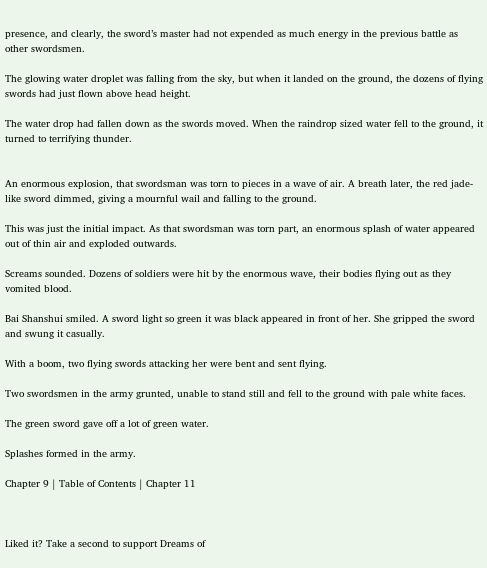presence, and clearly, the sword’s master had not expended as much energy in the previous battle as other swordsmen.

The glowing water droplet was falling from the sky, but when it landed on the ground, the dozens of flying swords had just flown above head height.

The water drop had fallen down as the swords moved. When the raindrop sized water fell to the ground, it turned to terrifying thunder.


An enormous explosion, that swordsman was torn to pieces in a wave of air. A breath later, the red jade-like sword dimmed, giving a mournful wail and falling to the ground.

This was just the initial impact. As that swordsman was torn part, an enormous splash of water appeared out of thin air and exploded outwards.

Screams sounded. Dozens of soldiers were hit by the enormous wave, their bodies flying out as they vomited blood.

Bai Shanshui smiled. A sword light so green it was black appeared in front of her. She gripped the sword and swung it casually.

With a boom, two flying swords attacking her were bent and sent flying.

Two swordsmen in the army grunted, unable to stand still and fell to the ground with pale white faces.

The green sword gave off a lot of green water.

Splashes formed in the army.

Chapter 9 | Table of Contents | Chapter 11



Liked it? Take a second to support Dreams of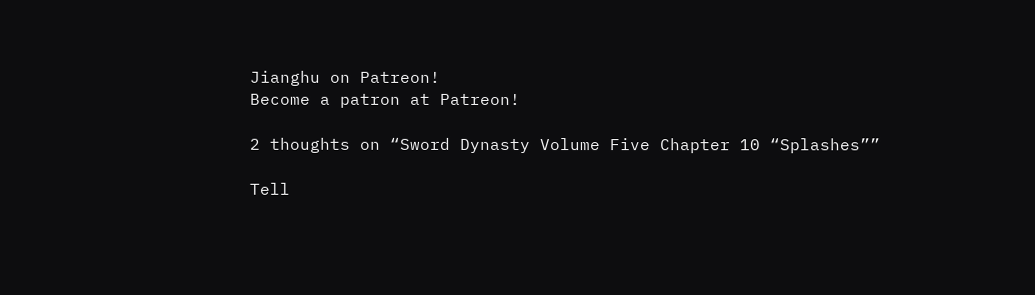Jianghu on Patreon!
Become a patron at Patreon!

2 thoughts on “Sword Dynasty Volume Five Chapter 10 “Splashes””

Tell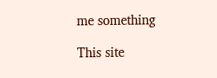me something

This site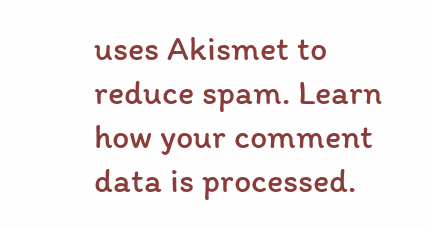uses Akismet to reduce spam. Learn how your comment data is processed.